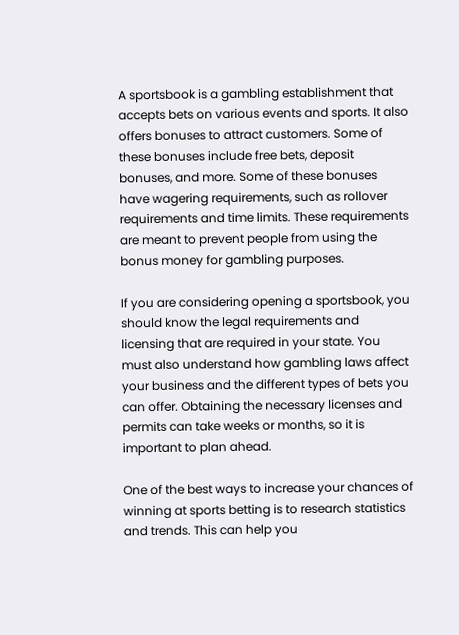A sportsbook is a gambling establishment that accepts bets on various events and sports. It also offers bonuses to attract customers. Some of these bonuses include free bets, deposit bonuses, and more. Some of these bonuses have wagering requirements, such as rollover requirements and time limits. These requirements are meant to prevent people from using the bonus money for gambling purposes.

If you are considering opening a sportsbook, you should know the legal requirements and licensing that are required in your state. You must also understand how gambling laws affect your business and the different types of bets you can offer. Obtaining the necessary licenses and permits can take weeks or months, so it is important to plan ahead.

One of the best ways to increase your chances of winning at sports betting is to research statistics and trends. This can help you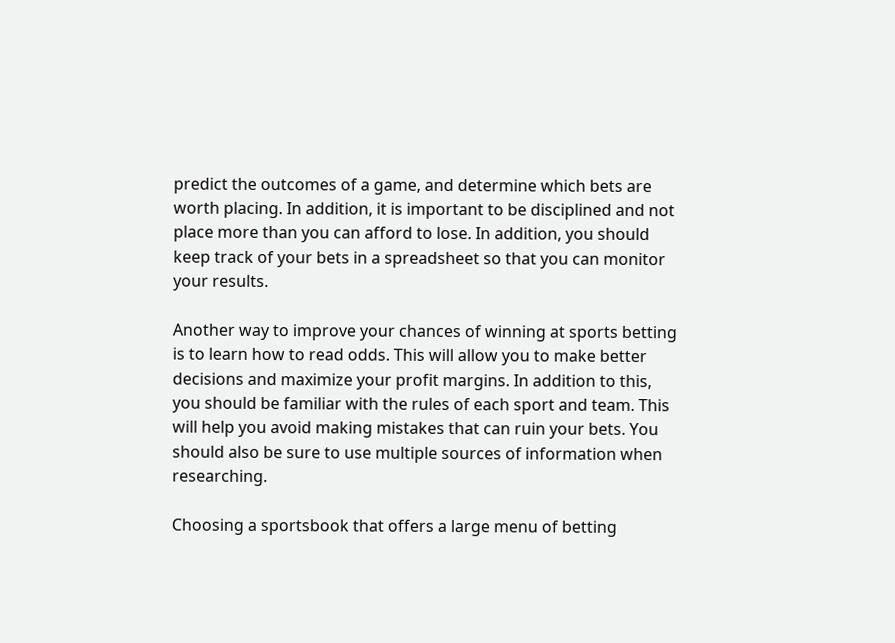predict the outcomes of a game, and determine which bets are worth placing. In addition, it is important to be disciplined and not place more than you can afford to lose. In addition, you should keep track of your bets in a spreadsheet so that you can monitor your results.

Another way to improve your chances of winning at sports betting is to learn how to read odds. This will allow you to make better decisions and maximize your profit margins. In addition to this, you should be familiar with the rules of each sport and team. This will help you avoid making mistakes that can ruin your bets. You should also be sure to use multiple sources of information when researching.

Choosing a sportsbook that offers a large menu of betting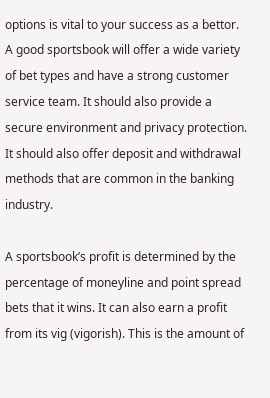options is vital to your success as a bettor. A good sportsbook will offer a wide variety of bet types and have a strong customer service team. It should also provide a secure environment and privacy protection. It should also offer deposit and withdrawal methods that are common in the banking industry.

A sportsbook’s profit is determined by the percentage of moneyline and point spread bets that it wins. It can also earn a profit from its vig (vigorish). This is the amount of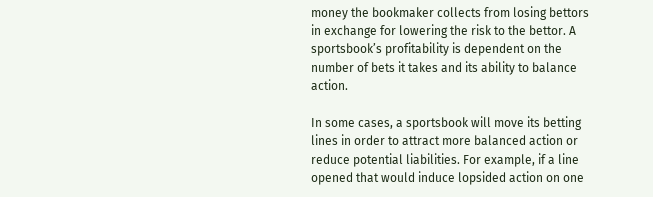money the bookmaker collects from losing bettors in exchange for lowering the risk to the bettor. A sportsbook’s profitability is dependent on the number of bets it takes and its ability to balance action.

In some cases, a sportsbook will move its betting lines in order to attract more balanced action or reduce potential liabilities. For example, if a line opened that would induce lopsided action on one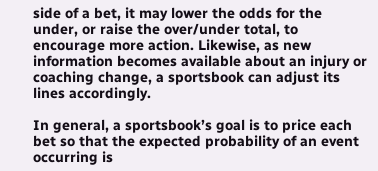side of a bet, it may lower the odds for the under, or raise the over/under total, to encourage more action. Likewise, as new information becomes available about an injury or coaching change, a sportsbook can adjust its lines accordingly.

In general, a sportsbook’s goal is to price each bet so that the expected probability of an event occurring is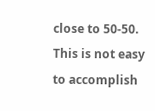close to 50-50. This is not easy to accomplish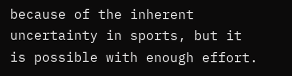because of the inherent uncertainty in sports, but it is possible with enough effort.